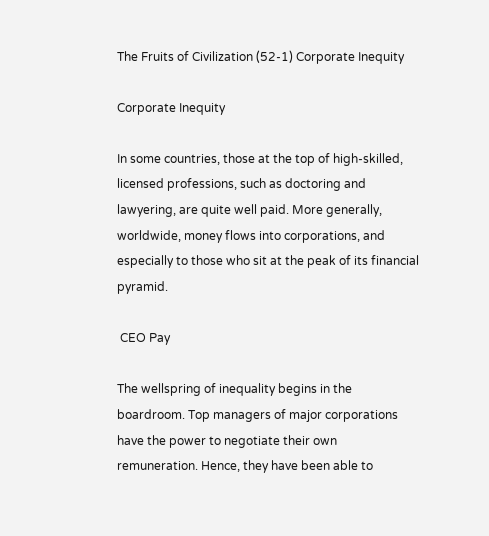The Fruits of Civilization (52-1) Corporate Inequity

Corporate Inequity

In some countries, those at the top of high-skilled, licensed professions, such as doctoring and lawyering, are quite well paid. More generally, worldwide, money flows into corporations, and especially to those who sit at the peak of its financial pyramid.

 CEO Pay

The wellspring of inequality begins in the boardroom. Top managers of major corporations have the power to negotiate their own remuneration. Hence, they have been able to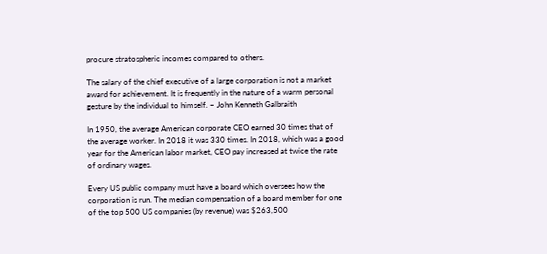procure stratospheric incomes compared to others.

The salary of the chief executive of a large corporation is not a market award for achievement. It is frequently in the nature of a warm personal gesture by the individual to himself. ~ John Kenneth Galbraith

In 1950, the average American corporate CEO earned 30 times that of the average worker. In 2018 it was 330 times. In 2018, which was a good year for the American labor market, CEO pay increased at twice the rate of ordinary wages.

Every US public company must have a board which oversees how the corporation is run. The median compensation of a board member for one of the top 500 US companies (by revenue) was $263,500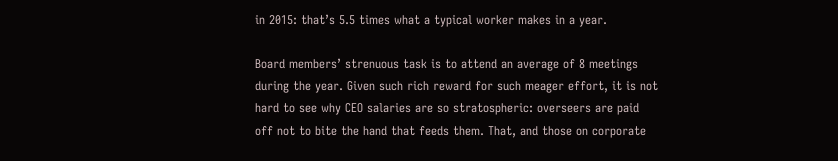in 2015: that’s 5.5 times what a typical worker makes in a year.

Board members’ strenuous task is to attend an average of 8 meetings during the year. Given such rich reward for such meager effort, it is not hard to see why CEO salaries are so stratospheric: overseers are paid off not to bite the hand that feeds them. That, and those on corporate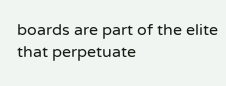boards are part of the elite that perpetuate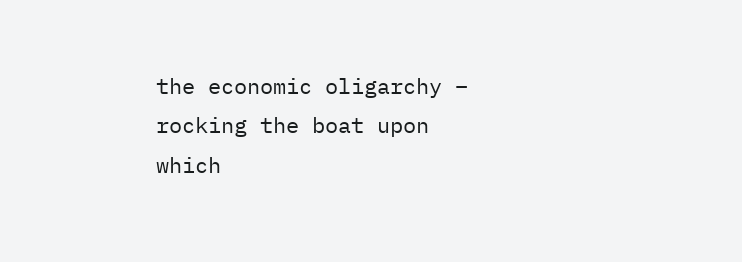the economic oligarchy – rocking the boat upon which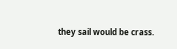they sail would be crass.